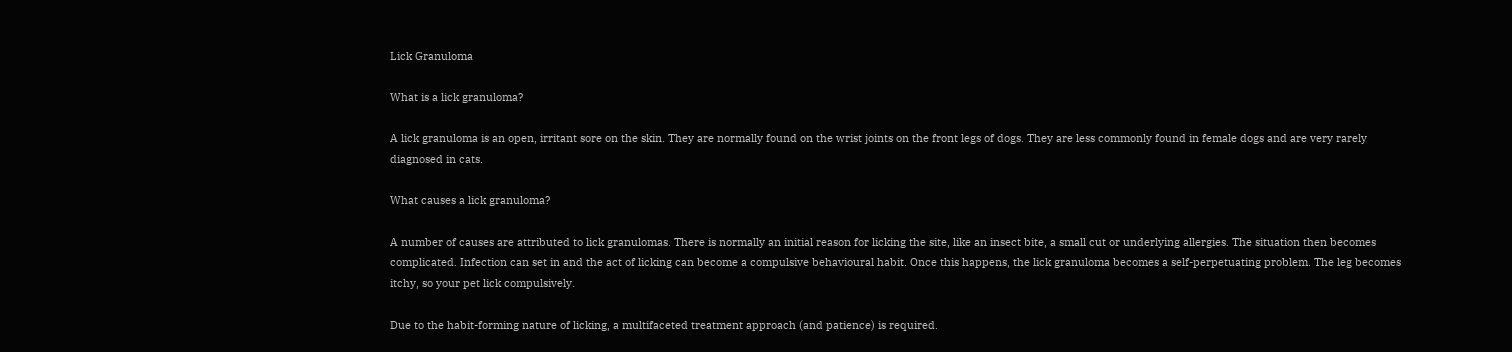Lick Granuloma

What is a lick granuloma?

A lick granuloma is an open, irritant sore on the skin. They are normally found on the wrist joints on the front legs of dogs. They are less commonly found in female dogs and are very rarely diagnosed in cats.

What causes a lick granuloma?

A number of causes are attributed to lick granulomas. There is normally an initial reason for licking the site, like an insect bite, a small cut or underlying allergies. The situation then becomes complicated. Infection can set in and the act of licking can become a compulsive behavioural habit. Once this happens, the lick granuloma becomes a self-perpetuating problem. The leg becomes itchy, so your pet lick compulsively.

Due to the habit-forming nature of licking, a multifaceted treatment approach (and patience) is required.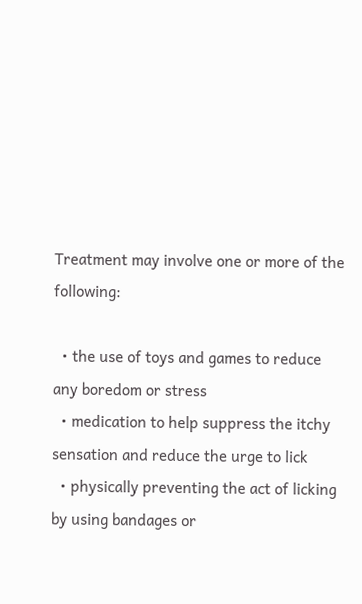Treatment may involve one or more of the following:

  • the use of toys and games to reduce any boredom or stress
  • medication to help suppress the itchy sensation and reduce the urge to lick
  • physically preventing the act of licking by using bandages or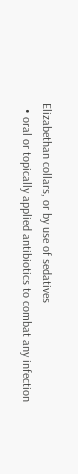Elizabethan collars, or by use of sedatives
  • oral or topically applied antibiotics to combat any infection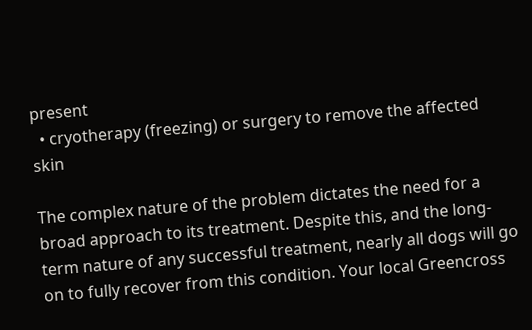present
  • cryotherapy (freezing) or surgery to remove the affected skin

The complex nature of the problem dictates the need for a broad approach to its treatment. Despite this, and the long-term nature of any successful treatment, nearly all dogs will go on to fully recover from this condition. Your local Greencross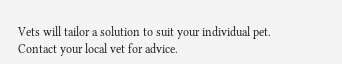Vets will tailor a solution to suit your individual pet. Contact your local vet for advice.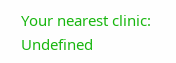Your nearest clinic: Undefined